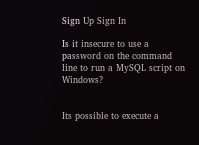Sign Up Sign In

Is it insecure to use a password on the command line to run a MySQL script on Windows?


Its possible to execute a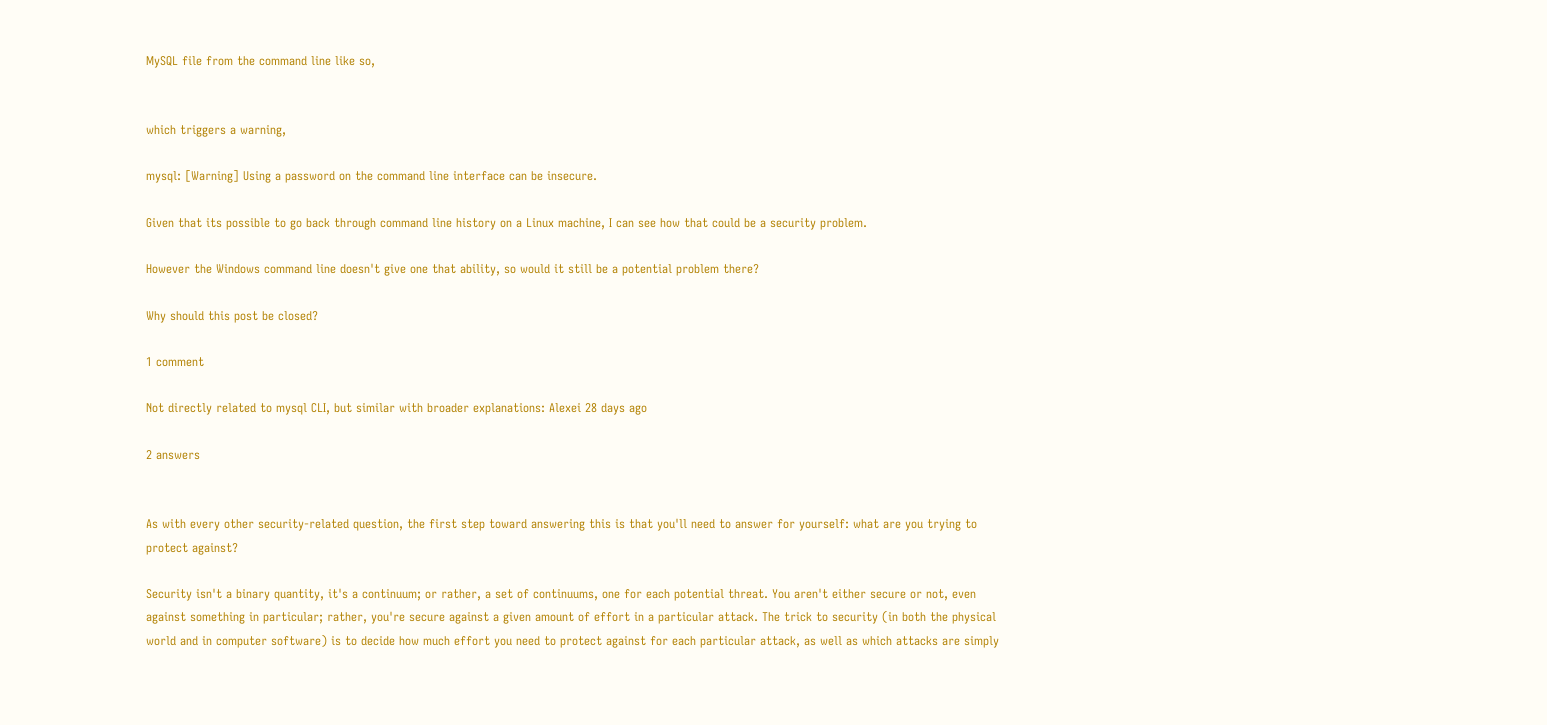MySQL file from the command line like so,


which triggers a warning,

mysql: [Warning] Using a password on the command line interface can be insecure.

Given that its possible to go back through command line history on a Linux machine, I can see how that could be a security problem.

However the Windows command line doesn't give one that ability, so would it still be a potential problem there?

Why should this post be closed?

1 comment

Not directly related to mysql CLI, but similar with broader explanations: Alexei 28 days ago

2 answers


As with every other security-related question, the first step toward answering this is that you'll need to answer for yourself: what are you trying to protect against?

Security isn't a binary quantity, it's a continuum; or rather, a set of continuums, one for each potential threat. You aren't either secure or not, even against something in particular; rather, you're secure against a given amount of effort in a particular attack. The trick to security (in both the physical world and in computer software) is to decide how much effort you need to protect against for each particular attack, as well as which attacks are simply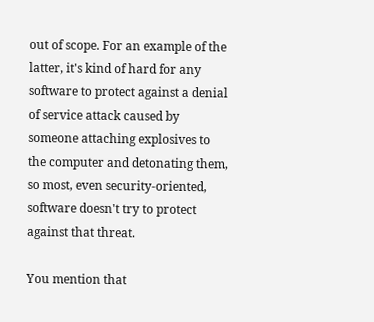out of scope. For an example of the latter, it's kind of hard for any software to protect against a denial of service attack caused by someone attaching explosives to the computer and detonating them, so most, even security-oriented, software doesn't try to protect against that threat.

You mention that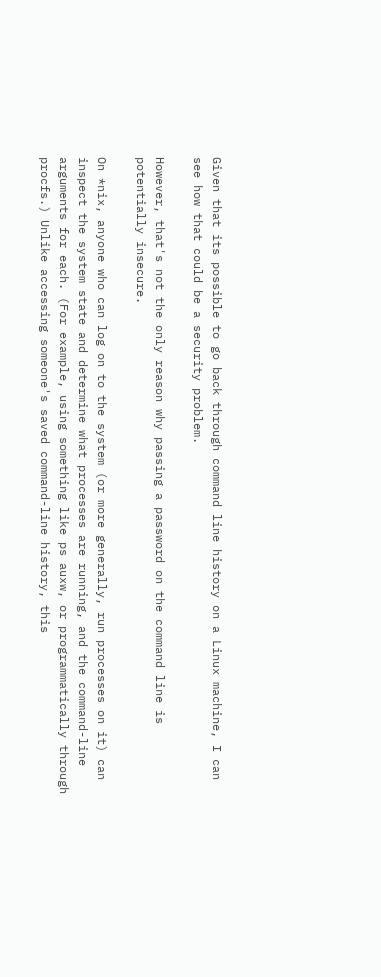Given that its possible to go back through command line history on a Linux machine, I can see how that could be a security problem.

However, that's not the only reason why passing a password on the command line is potentially insecure.

On *nix, anyone who can log on to the system (or more generally, run processes on it) can inspect the system state and determine what processes are running, and the command-line arguments for each. (For example, using something like ps auxw, or programmatically through procfs.) Unlike accessing someone's saved command-line history, this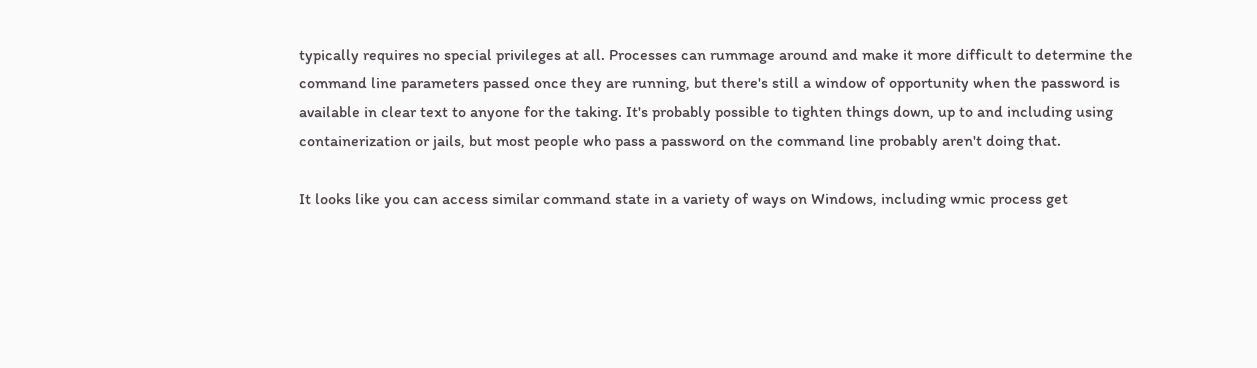typically requires no special privileges at all. Processes can rummage around and make it more difficult to determine the command line parameters passed once they are running, but there's still a window of opportunity when the password is available in clear text to anyone for the taking. It's probably possible to tighten things down, up to and including using containerization or jails, but most people who pass a password on the command line probably aren't doing that.

It looks like you can access similar command state in a variety of ways on Windows, including wmic process get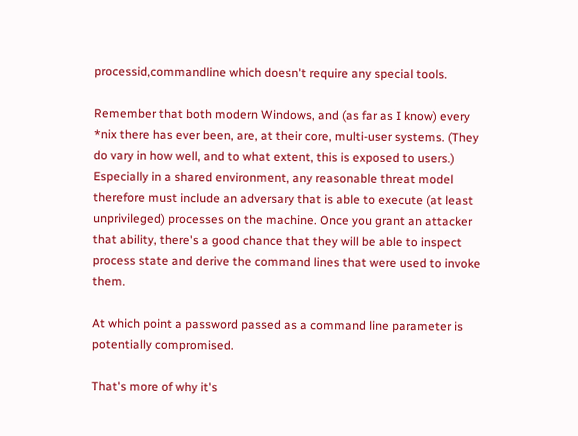processid,commandline which doesn't require any special tools.

Remember that both modern Windows, and (as far as I know) every *nix there has ever been, are, at their core, multi-user systems. (They do vary in how well, and to what extent, this is exposed to users.) Especially in a shared environment, any reasonable threat model therefore must include an adversary that is able to execute (at least unprivileged) processes on the machine. Once you grant an attacker that ability, there's a good chance that they will be able to inspect process state and derive the command lines that were used to invoke them.

At which point a password passed as a command line parameter is potentially compromised.

That's more of why it's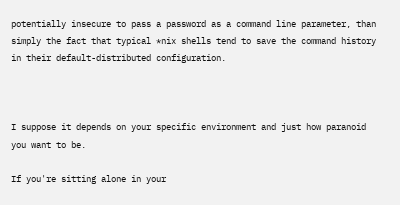potentially insecure to pass a password as a command line parameter, than simply the fact that typical *nix shells tend to save the command history in their default-distributed configuration.



I suppose it depends on your specific environment and just how paranoid you want to be.

If you're sitting alone in your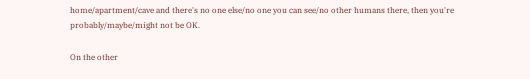home/apartment/cave and there's no one else/no one you can see/no other humans there, then you're probably/maybe/might not be OK.

On the other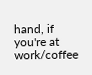hand, if you're at work/coffee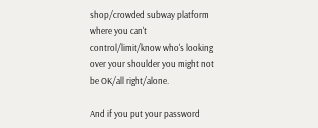shop/crowded subway platform where you can't control/limit/know who's looking over your shoulder you might not be OK/all right/alone.

And if you put your password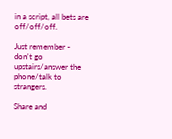in a script, all bets are off/off/off.

Just remember - don't go upstairs/answer the phone/talk to strangers.

Share and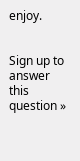enjoy.


Sign up to answer this question »